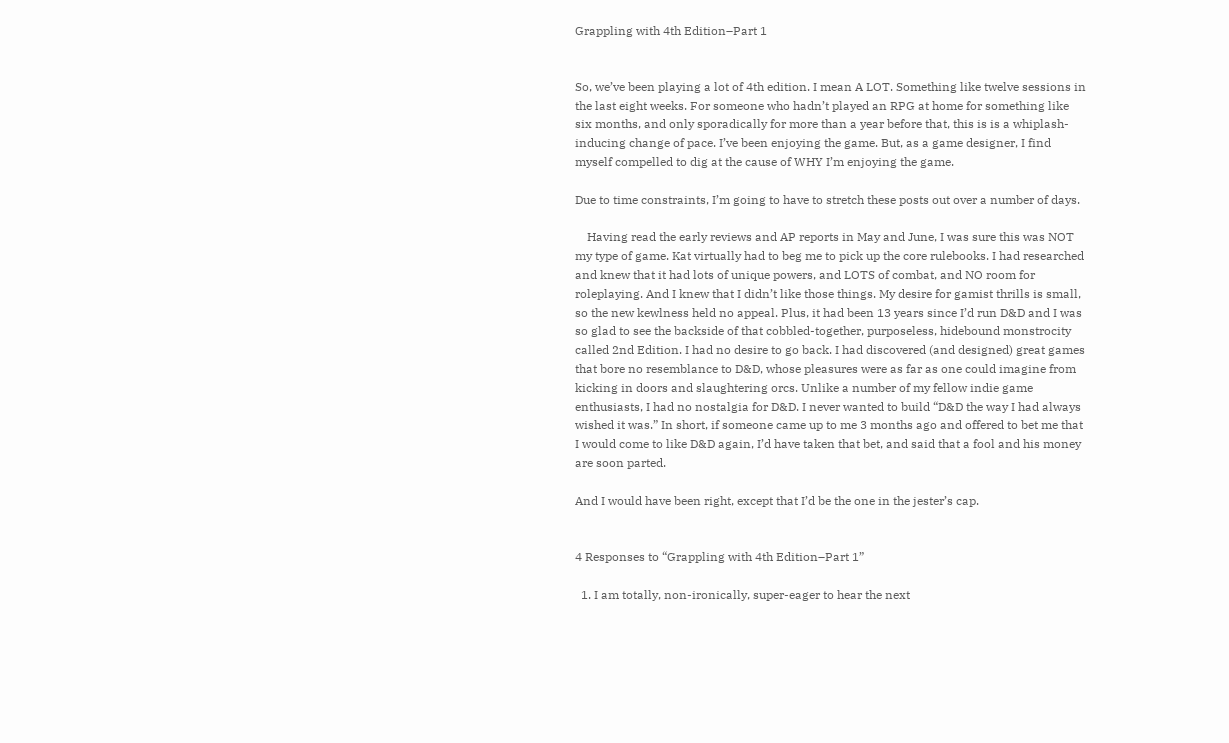Grappling with 4th Edition–Part 1


So, we’ve been playing a lot of 4th edition. I mean A LOT. Something like twelve sessions in the last eight weeks. For someone who hadn’t played an RPG at home for something like six months, and only sporadically for more than a year before that, this is is a whiplash-inducing change of pace. I’ve been enjoying the game. But, as a game designer, I find myself compelled to dig at the cause of WHY I’m enjoying the game.

Due to time constraints, I’m going to have to stretch these posts out over a number of days.

    Having read the early reviews and AP reports in May and June, I was sure this was NOT my type of game. Kat virtually had to beg me to pick up the core rulebooks. I had researched and knew that it had lots of unique powers, and LOTS of combat, and NO room for roleplaying. And I knew that I didn’t like those things. My desire for gamist thrills is small, so the new kewlness held no appeal. Plus, it had been 13 years since I’d run D&D and I was so glad to see the backside of that cobbled-together, purposeless, hidebound monstrocity called 2nd Edition. I had no desire to go back. I had discovered (and designed) great games that bore no resemblance to D&D, whose pleasures were as far as one could imagine from kicking in doors and slaughtering orcs. Unlike a number of my fellow indie game enthusiasts, I had no nostalgia for D&D. I never wanted to build “D&D the way I had always wished it was.” In short, if someone came up to me 3 months ago and offered to bet me that I would come to like D&D again, I’d have taken that bet, and said that a fool and his money are soon parted.

And I would have been right, except that I’d be the one in the jester’s cap.


4 Responses to “Grappling with 4th Edition–Part 1”

  1. I am totally, non-ironically, super-eager to hear the next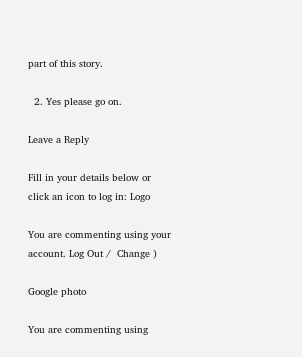part of this story.

  2. Yes please go on.

Leave a Reply

Fill in your details below or click an icon to log in: Logo

You are commenting using your account. Log Out /  Change )

Google photo

You are commenting using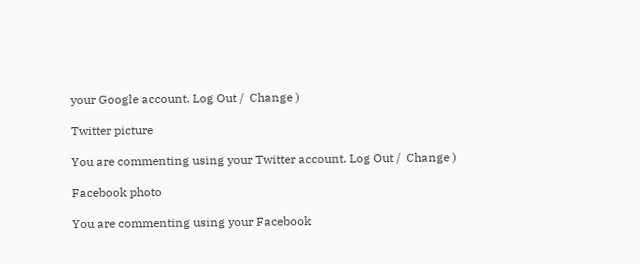your Google account. Log Out /  Change )

Twitter picture

You are commenting using your Twitter account. Log Out /  Change )

Facebook photo

You are commenting using your Facebook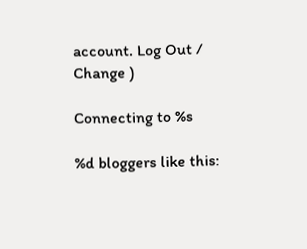account. Log Out /  Change )

Connecting to %s

%d bloggers like this: